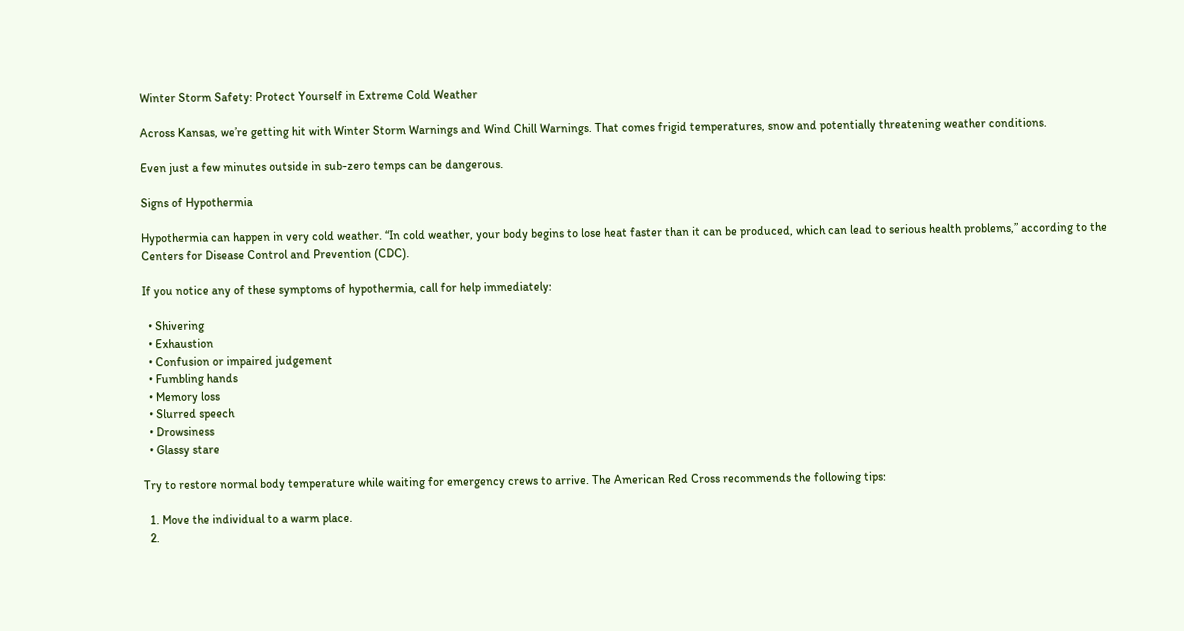Winter Storm Safety: Protect Yourself in Extreme Cold Weather

Across Kansas, we’re getting hit with Winter Storm Warnings and Wind Chill Warnings. That comes frigid temperatures, snow and potentially threatening weather conditions.

Even just a few minutes outside in sub-zero temps can be dangerous.

Signs of Hypothermia

Hypothermia can happen in very cold weather. “In cold weather, your body begins to lose heat faster than it can be produced, which can lead to serious health problems,” according to the Centers for Disease Control and Prevention (CDC).

If you notice any of these symptoms of hypothermia, call for help immediately:

  • Shivering
  • Exhaustion
  • Confusion or impaired judgement
  • Fumbling hands
  • Memory loss
  • Slurred speech
  • Drowsiness
  • Glassy stare

Try to restore normal body temperature while waiting for emergency crews to arrive. The American Red Cross recommends the following tips:

  1. Move the individual to a warm place.
  2.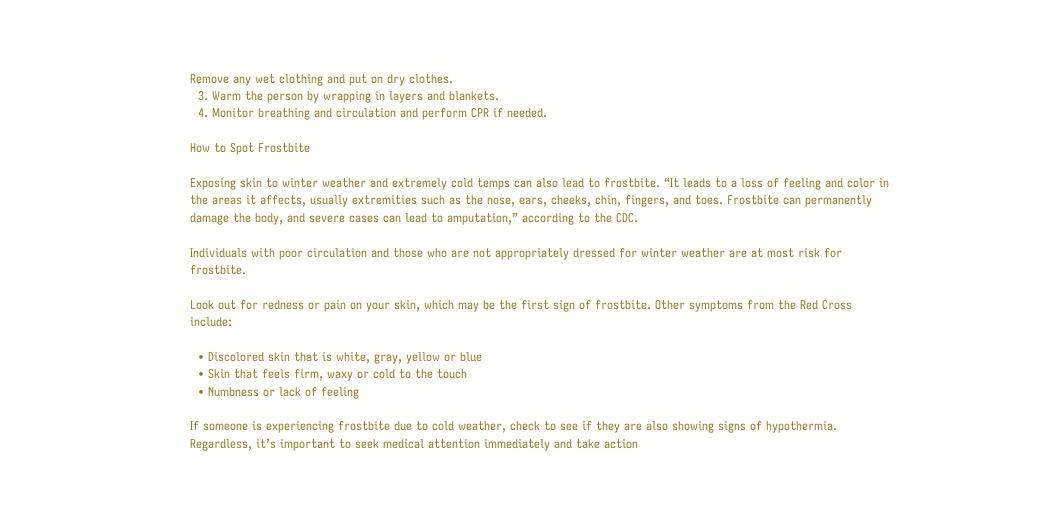Remove any wet clothing and put on dry clothes.
  3. Warm the person by wrapping in layers and blankets.
  4. Monitor breathing and circulation and perform CPR if needed.

How to Spot Frostbite

Exposing skin to winter weather and extremely cold temps can also lead to frostbite. “It leads to a loss of feeling and color in the areas it affects, usually extremities such as the nose, ears, cheeks, chin, fingers, and toes. Frostbite can permanently damage the body, and severe cases can lead to amputation,” according to the CDC.

Individuals with poor circulation and those who are not appropriately dressed for winter weather are at most risk for frostbite.

Look out for redness or pain on your skin, which may be the first sign of frostbite. Other symptoms from the Red Cross include:

  • Discolored skin that is white, gray, yellow or blue
  • Skin that feels firm, waxy or cold to the touch
  • Numbness or lack of feeling

If someone is experiencing frostbite due to cold weather, check to see if they are also showing signs of hypothermia. Regardless, it’s important to seek medical attention immediately and take action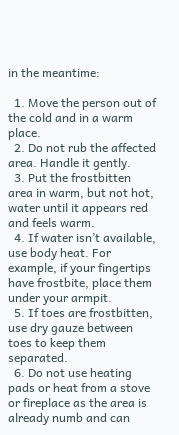in the meantime:

  1. Move the person out of the cold and in a warm place.
  2. Do not rub the affected area. Handle it gently.
  3. Put the frostbitten area in warm, but not hot, water until it appears red and feels warm.
  4. If water isn’t available, use body heat. For example, if your fingertips have frostbite, place them under your armpit.
  5. If toes are frostbitten, use dry gauze between toes to keep them separated.
  6. Do not use heating pads or heat from a stove or fireplace as the area is already numb and can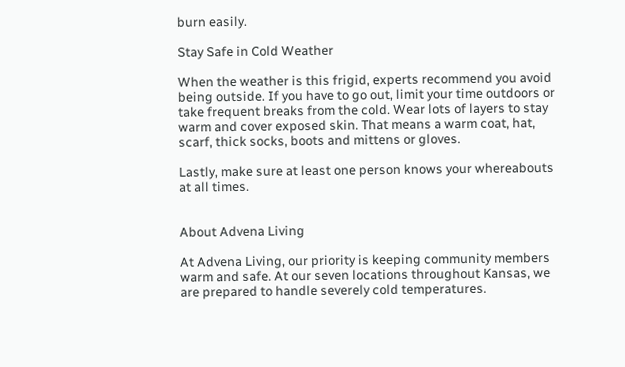burn easily.

Stay Safe in Cold Weather

When the weather is this frigid, experts recommend you avoid being outside. If you have to go out, limit your time outdoors or take frequent breaks from the cold. Wear lots of layers to stay warm and cover exposed skin. That means a warm coat, hat, scarf, thick socks, boots and mittens or gloves.

Lastly, make sure at least one person knows your whereabouts at all times.


About Advena Living

At Advena Living, our priority is keeping community members warm and safe. At our seven locations throughout Kansas, we are prepared to handle severely cold temperatures.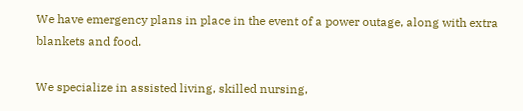We have emergency plans in place in the event of a power outage, along with extra blankets and food.

We specialize in assisted living, skilled nursing,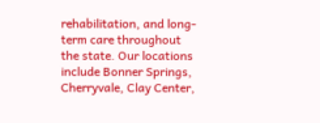rehabilitation, and long-term care throughout the state. Our locations include Bonner Springs, Cherryvale, Clay Center,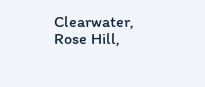Clearwater, Rose Hill,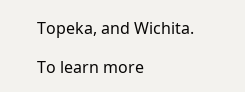Topeka, and Wichita.

To learn more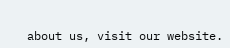about us, visit our website.